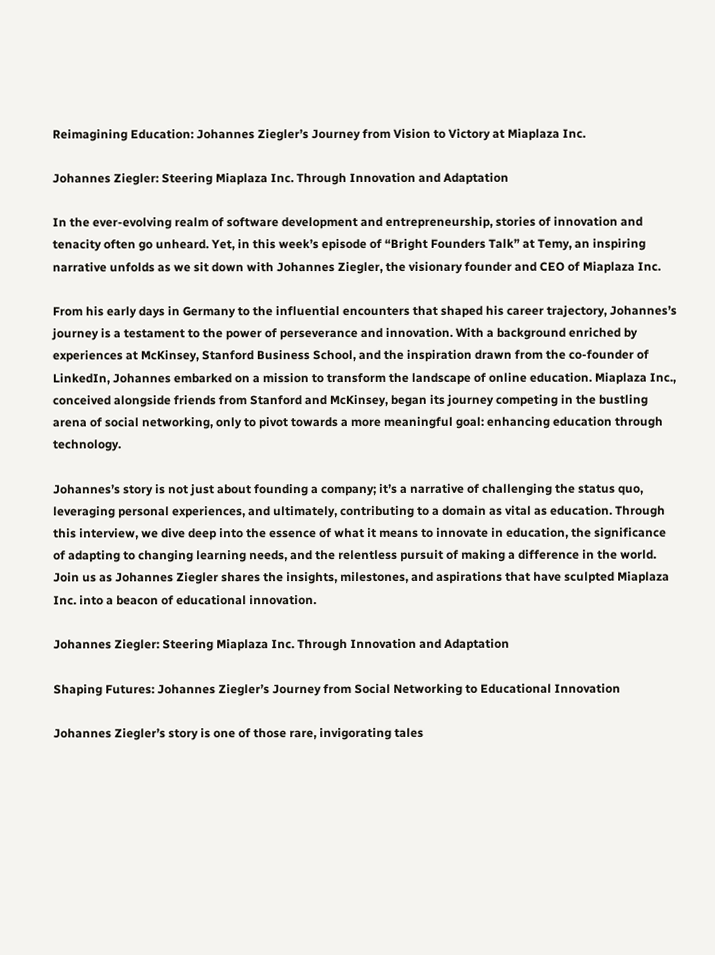Reimagining Education: Johannes Ziegler’s Journey from Vision to Victory at Miaplaza Inc.

Johannes Ziegler: Steering Miaplaza Inc. Through Innovation and Adaptation

In the ever-evolving realm of software development and entrepreneurship, stories of innovation and tenacity often go unheard. Yet, in this week’s episode of “Bright Founders Talk” at Temy, an inspiring narrative unfolds as we sit down with Johannes Ziegler, the visionary founder and CEO of Miaplaza Inc.

From his early days in Germany to the influential encounters that shaped his career trajectory, Johannes’s journey is a testament to the power of perseverance and innovation. With a background enriched by experiences at McKinsey, Stanford Business School, and the inspiration drawn from the co-founder of LinkedIn, Johannes embarked on a mission to transform the landscape of online education. Miaplaza Inc., conceived alongside friends from Stanford and McKinsey, began its journey competing in the bustling arena of social networking, only to pivot towards a more meaningful goal: enhancing education through technology.

Johannes’s story is not just about founding a company; it’s a narrative of challenging the status quo, leveraging personal experiences, and ultimately, contributing to a domain as vital as education. Through this interview, we dive deep into the essence of what it means to innovate in education, the significance of adapting to changing learning needs, and the relentless pursuit of making a difference in the world. Join us as Johannes Ziegler shares the insights, milestones, and aspirations that have sculpted Miaplaza Inc. into a beacon of educational innovation.

Johannes Ziegler: Steering Miaplaza Inc. Through Innovation and Adaptation

Shaping Futures: Johannes Ziegler’s Journey from Social Networking to Educational Innovation

Johannes Ziegler’s story is one of those rare, invigorating tales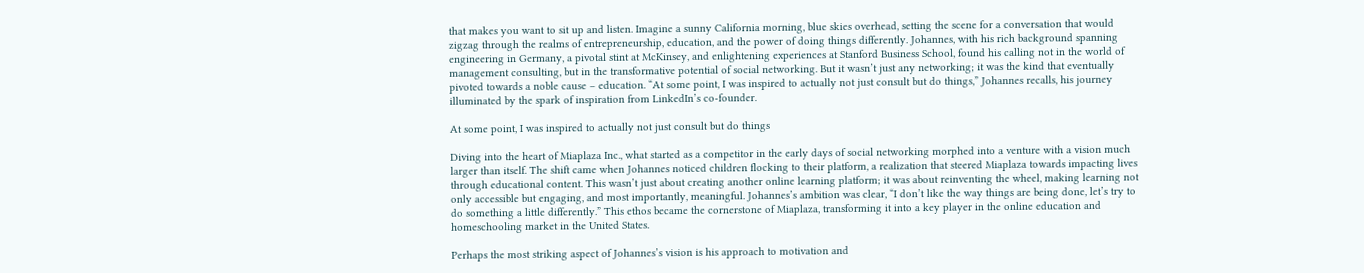that makes you want to sit up and listen. Imagine a sunny California morning, blue skies overhead, setting the scene for a conversation that would zigzag through the realms of entrepreneurship, education, and the power of doing things differently. Johannes, with his rich background spanning engineering in Germany, a pivotal stint at McKinsey, and enlightening experiences at Stanford Business School, found his calling not in the world of management consulting, but in the transformative potential of social networking. But it wasn’t just any networking; it was the kind that eventually pivoted towards a noble cause – education. “At some point, I was inspired to actually not just consult but do things,” Johannes recalls, his journey illuminated by the spark of inspiration from LinkedIn’s co-founder.

At some point, I was inspired to actually not just consult but do things

Diving into the heart of Miaplaza Inc., what started as a competitor in the early days of social networking morphed into a venture with a vision much larger than itself. The shift came when Johannes noticed children flocking to their platform, a realization that steered Miaplaza towards impacting lives through educational content. This wasn’t just about creating another online learning platform; it was about reinventing the wheel, making learning not only accessible but engaging, and most importantly, meaningful. Johannes’s ambition was clear, “I don’t like the way things are being done, let’s try to do something a little differently.” This ethos became the cornerstone of Miaplaza, transforming it into a key player in the online education and homeschooling market in the United States.

Perhaps the most striking aspect of Johannes’s vision is his approach to motivation and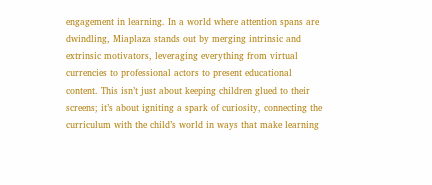engagement in learning. In a world where attention spans are dwindling, Miaplaza stands out by merging intrinsic and extrinsic motivators, leveraging everything from virtual currencies to professional actors to present educational content. This isn’t just about keeping children glued to their screens; it’s about igniting a spark of curiosity, connecting the curriculum with the child’s world in ways that make learning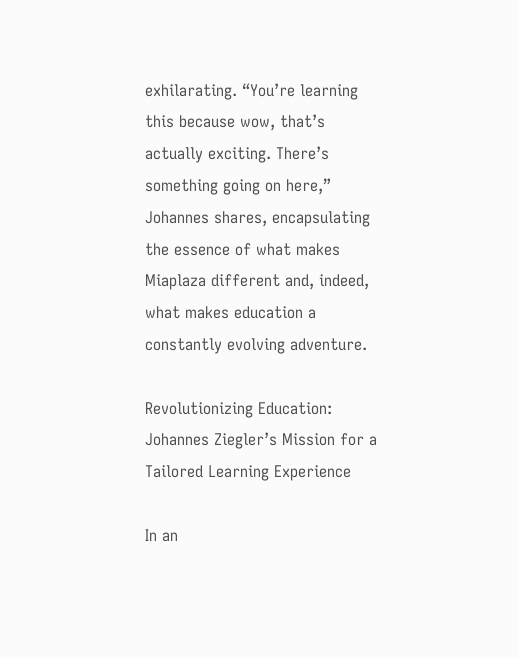exhilarating. “You’re learning this because wow, that’s actually exciting. There’s something going on here,” Johannes shares, encapsulating the essence of what makes Miaplaza different and, indeed, what makes education a constantly evolving adventure.

Revolutionizing Education: Johannes Ziegler’s Mission for a Tailored Learning Experience

In an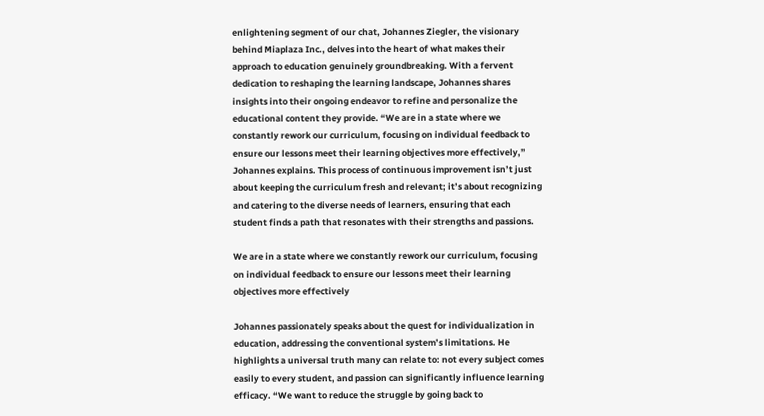enlightening segment of our chat, Johannes Ziegler, the visionary behind Miaplaza Inc., delves into the heart of what makes their approach to education genuinely groundbreaking. With a fervent dedication to reshaping the learning landscape, Johannes shares insights into their ongoing endeavor to refine and personalize the educational content they provide. “We are in a state where we constantly rework our curriculum, focusing on individual feedback to ensure our lessons meet their learning objectives more effectively,” Johannes explains. This process of continuous improvement isn’t just about keeping the curriculum fresh and relevant; it’s about recognizing and catering to the diverse needs of learners, ensuring that each student finds a path that resonates with their strengths and passions.

We are in a state where we constantly rework our curriculum, focusing on individual feedback to ensure our lessons meet their learning objectives more effectively

Johannes passionately speaks about the quest for individualization in education, addressing the conventional system’s limitations. He highlights a universal truth many can relate to: not every subject comes easily to every student, and passion can significantly influence learning efficacy. “We want to reduce the struggle by going back to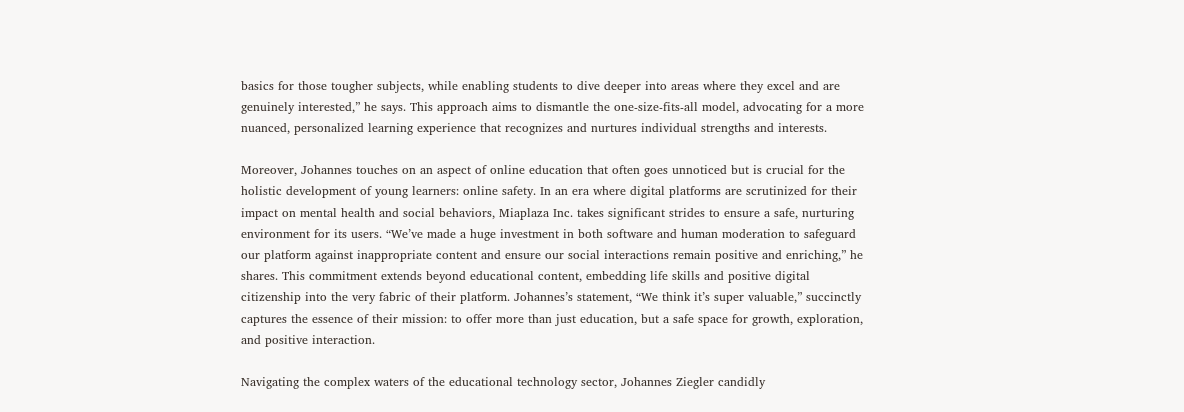basics for those tougher subjects, while enabling students to dive deeper into areas where they excel and are genuinely interested,” he says. This approach aims to dismantle the one-size-fits-all model, advocating for a more nuanced, personalized learning experience that recognizes and nurtures individual strengths and interests.

Moreover, Johannes touches on an aspect of online education that often goes unnoticed but is crucial for the holistic development of young learners: online safety. In an era where digital platforms are scrutinized for their impact on mental health and social behaviors, Miaplaza Inc. takes significant strides to ensure a safe, nurturing environment for its users. “We’ve made a huge investment in both software and human moderation to safeguard our platform against inappropriate content and ensure our social interactions remain positive and enriching,” he shares. This commitment extends beyond educational content, embedding life skills and positive digital citizenship into the very fabric of their platform. Johannes’s statement, “We think it’s super valuable,” succinctly captures the essence of their mission: to offer more than just education, but a safe space for growth, exploration, and positive interaction.

Navigating the complex waters of the educational technology sector, Johannes Ziegler candidly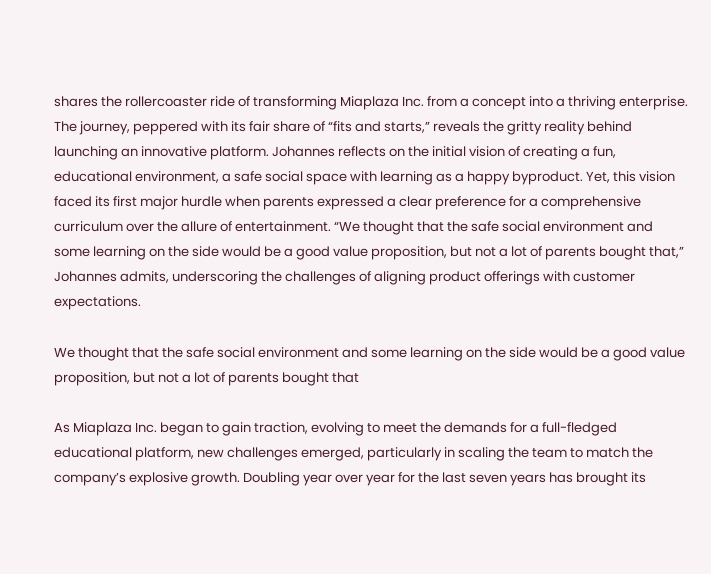shares the rollercoaster ride of transforming Miaplaza Inc. from a concept into a thriving enterprise. The journey, peppered with its fair share of “fits and starts,” reveals the gritty reality behind launching an innovative platform. Johannes reflects on the initial vision of creating a fun, educational environment, a safe social space with learning as a happy byproduct. Yet, this vision faced its first major hurdle when parents expressed a clear preference for a comprehensive curriculum over the allure of entertainment. “We thought that the safe social environment and some learning on the side would be a good value proposition, but not a lot of parents bought that,” Johannes admits, underscoring the challenges of aligning product offerings with customer expectations.

We thought that the safe social environment and some learning on the side would be a good value proposition, but not a lot of parents bought that

As Miaplaza Inc. began to gain traction, evolving to meet the demands for a full-fledged educational platform, new challenges emerged, particularly in scaling the team to match the company’s explosive growth. Doubling year over year for the last seven years has brought its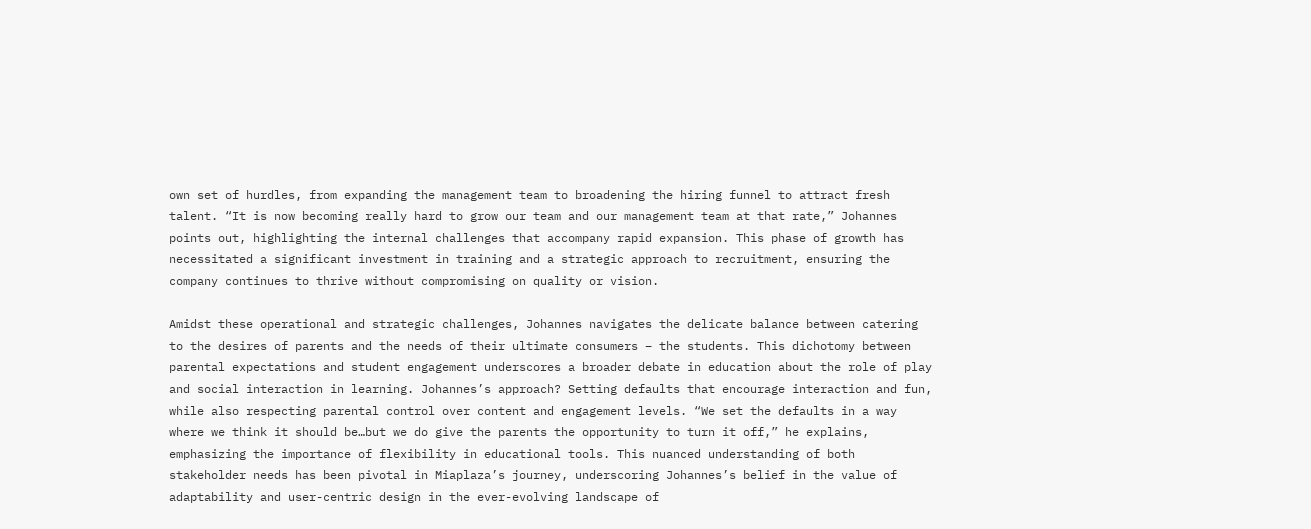own set of hurdles, from expanding the management team to broadening the hiring funnel to attract fresh talent. “It is now becoming really hard to grow our team and our management team at that rate,” Johannes points out, highlighting the internal challenges that accompany rapid expansion. This phase of growth has necessitated a significant investment in training and a strategic approach to recruitment, ensuring the company continues to thrive without compromising on quality or vision.

Amidst these operational and strategic challenges, Johannes navigates the delicate balance between catering to the desires of parents and the needs of their ultimate consumers – the students. This dichotomy between parental expectations and student engagement underscores a broader debate in education about the role of play and social interaction in learning. Johannes’s approach? Setting defaults that encourage interaction and fun, while also respecting parental control over content and engagement levels. “We set the defaults in a way where we think it should be…but we do give the parents the opportunity to turn it off,” he explains, emphasizing the importance of flexibility in educational tools. This nuanced understanding of both stakeholder needs has been pivotal in Miaplaza’s journey, underscoring Johannes’s belief in the value of adaptability and user-centric design in the ever-evolving landscape of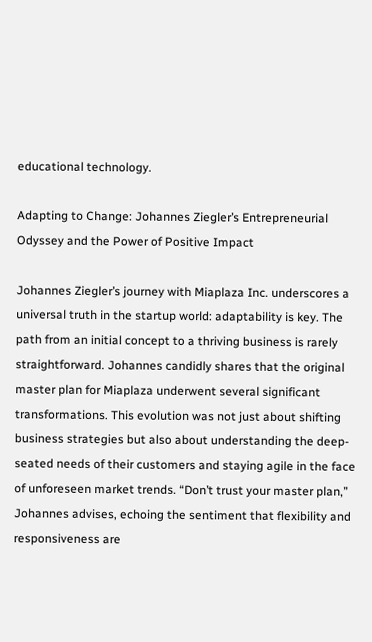educational technology.

Adapting to Change: Johannes Ziegler’s Entrepreneurial Odyssey and the Power of Positive Impact

Johannes Ziegler’s journey with Miaplaza Inc. underscores a universal truth in the startup world: adaptability is key. The path from an initial concept to a thriving business is rarely straightforward. Johannes candidly shares that the original master plan for Miaplaza underwent several significant transformations. This evolution was not just about shifting business strategies but also about understanding the deep-seated needs of their customers and staying agile in the face of unforeseen market trends. “Don’t trust your master plan,” Johannes advises, echoing the sentiment that flexibility and responsiveness are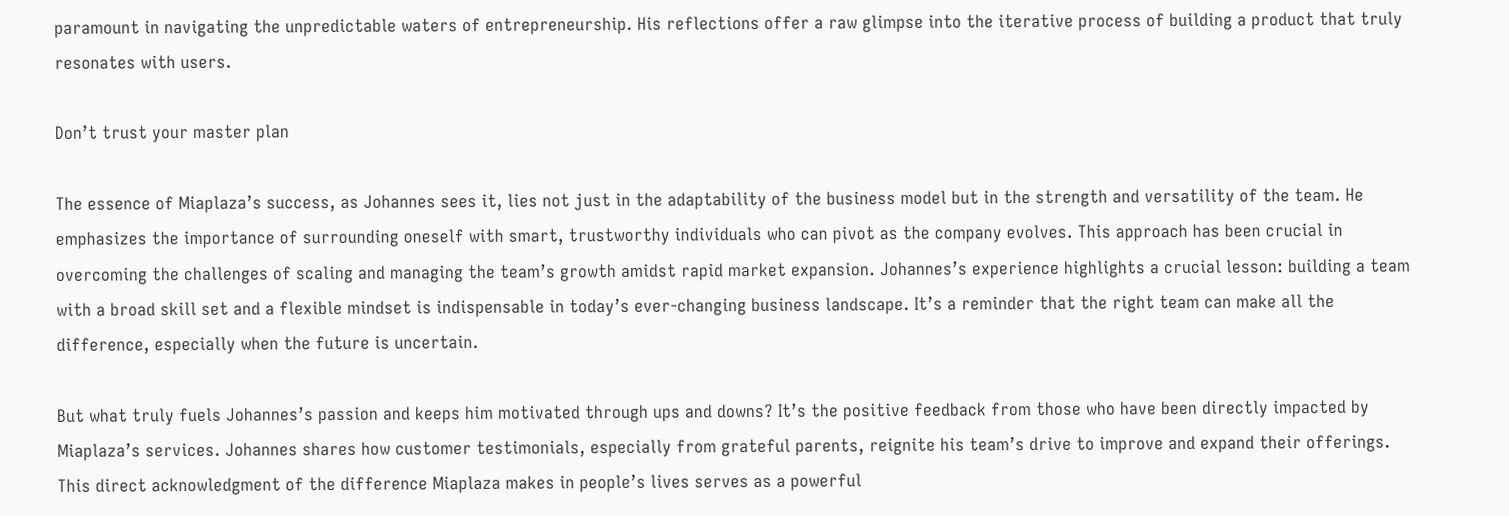paramount in navigating the unpredictable waters of entrepreneurship. His reflections offer a raw glimpse into the iterative process of building a product that truly resonates with users.

Don’t trust your master plan

The essence of Miaplaza’s success, as Johannes sees it, lies not just in the adaptability of the business model but in the strength and versatility of the team. He emphasizes the importance of surrounding oneself with smart, trustworthy individuals who can pivot as the company evolves. This approach has been crucial in overcoming the challenges of scaling and managing the team’s growth amidst rapid market expansion. Johannes’s experience highlights a crucial lesson: building a team with a broad skill set and a flexible mindset is indispensable in today’s ever-changing business landscape. It’s a reminder that the right team can make all the difference, especially when the future is uncertain.

But what truly fuels Johannes’s passion and keeps him motivated through ups and downs? It’s the positive feedback from those who have been directly impacted by Miaplaza’s services. Johannes shares how customer testimonials, especially from grateful parents, reignite his team’s drive to improve and expand their offerings. This direct acknowledgment of the difference Miaplaza makes in people’s lives serves as a powerful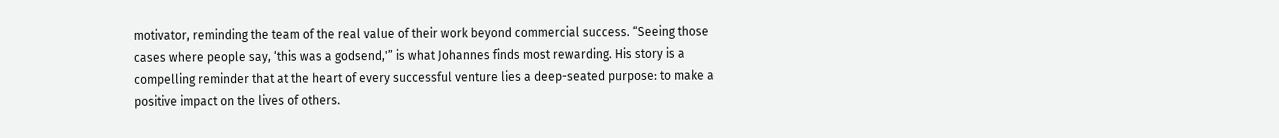motivator, reminding the team of the real value of their work beyond commercial success. “Seeing those cases where people say, ‘this was a godsend,'” is what Johannes finds most rewarding. His story is a compelling reminder that at the heart of every successful venture lies a deep-seated purpose: to make a positive impact on the lives of others.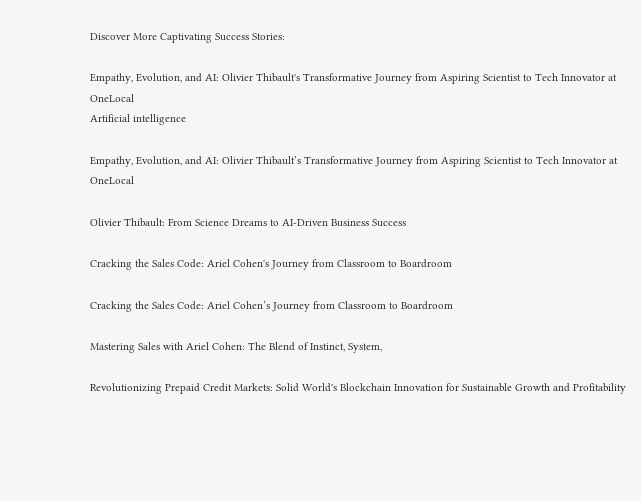Discover More Captivating Success Stories:

Empathy, Evolution, and AI: Olivier Thibault's Transformative Journey from Aspiring Scientist to Tech Innovator at OneLocal
Artificial intelligence

Empathy, Evolution, and AI: Olivier Thibault’s Transformative Journey from Aspiring Scientist to Tech Innovator at OneLocal

Olivier Thibault: From Science Dreams to AI-Driven Business Success

Cracking the Sales Code: Ariel Cohen's Journey from Classroom to Boardroom

Cracking the Sales Code: Ariel Cohen’s Journey from Classroom to Boardroom

Mastering Sales with Ariel Cohen: The Blend of Instinct, System,

Revolutionizing Prepaid Credit Markets: Solid World's Blockchain Innovation for Sustainable Growth and Profitability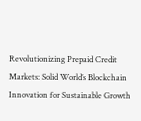Revolutionizing Prepaid Credit Markets: Solid World’s Blockchain Innovation for Sustainable Growth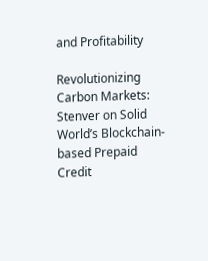and Profitability

Revolutionizing Carbon Markets: Stenver on Solid World’s Blockchain-based Prepaid Credit